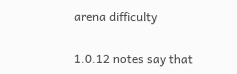arena difficulty

1.0.12 notes say that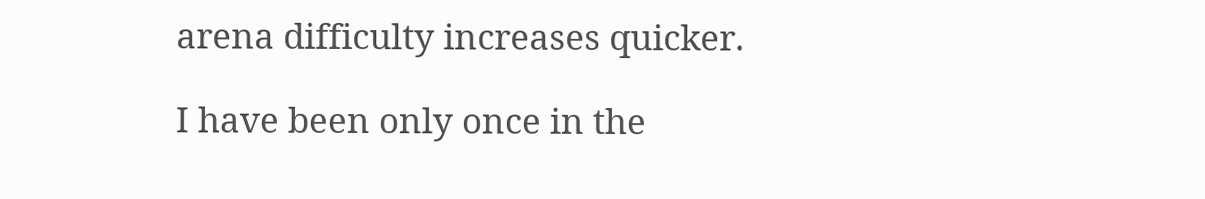arena difficulty increases quicker.

I have been only once in the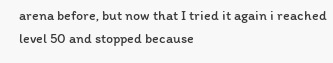arena before, but now that I tried it again i reached level 50 and stopped because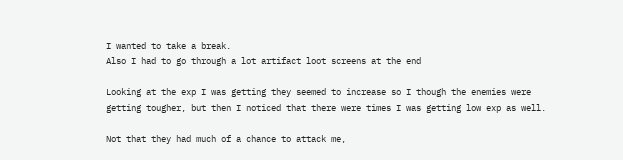I wanted to take a break.
Also I had to go through a lot artifact loot screens at the end

Looking at the exp I was getting they seemed to increase so I though the enemies were getting tougher, but then I noticed that there were times I was getting low exp as well.

Not that they had much of a chance to attack me,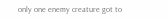only one enemy creature got to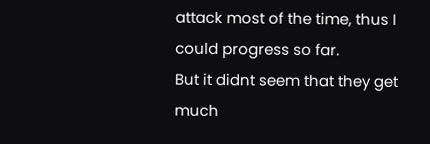attack most of the time, thus I could progress so far.
But it didnt seem that they get much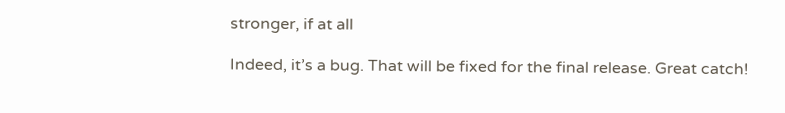stronger, if at all

Indeed, it’s a bug. That will be fixed for the final release. Great catch!